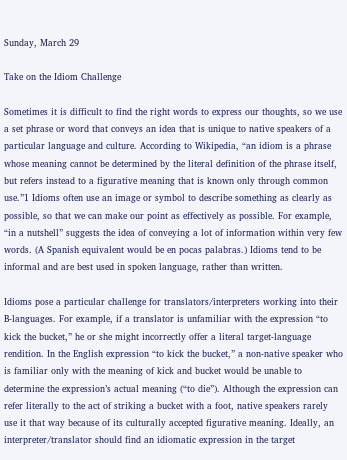Sunday, March 29

Take on the Idiom Challenge

Sometimes it is difficult to find the right words to express our thoughts, so we use a set phrase or word that conveys an idea that is unique to native speakers of a particular language and culture. According to Wikipedia, “an idiom is a phrase whose meaning cannot be determined by the literal definition of the phrase itself, but refers instead to a figurative meaning that is known only through common use.”1 Idioms often use an image or symbol to describe something as clearly as possible, so that we can make our point as effectively as possible. For example, “in a nutshell” suggests the idea of conveying a lot of information within very few words. (A Spanish equivalent would be en pocas palabras.) Idioms tend to be informal and are best used in spoken language, rather than written.

Idioms pose a particular challenge for translators/interpreters working into their B-languages. For example, if a translator is unfamiliar with the expression “to kick the bucket,” he or she might incorrectly offer a literal target-language rendition. In the English expression “to kick the bucket,” a non-native speaker who is familiar only with the meaning of kick and bucket would be unable to determine the expression’s actual meaning (“to die”). Although the expression can refer literally to the act of striking a bucket with a foot, native speakers rarely use it that way because of its culturally accepted figurative meaning. Ideally, an interpreter/translator should find an idiomatic expression in the target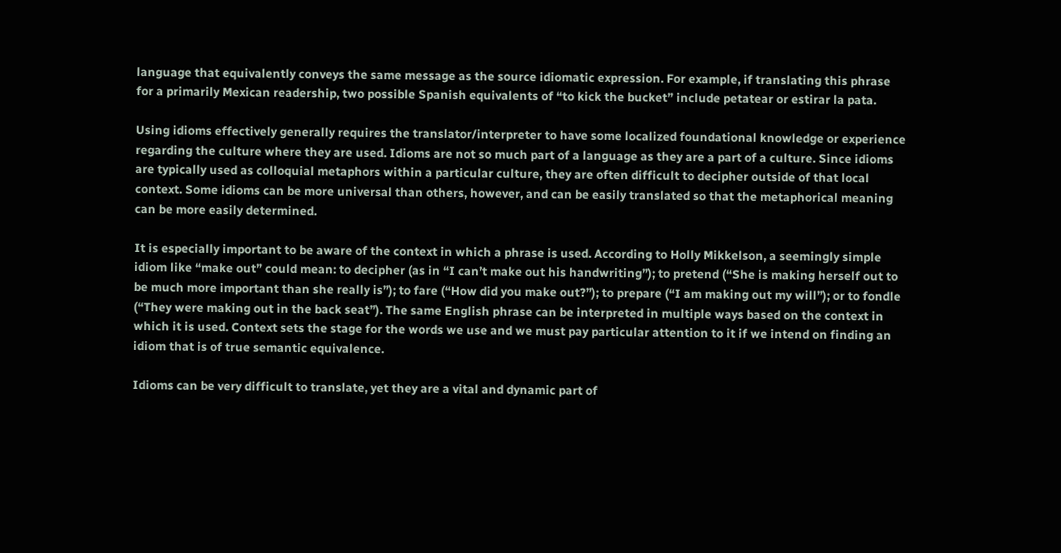language that equivalently conveys the same message as the source idiomatic expression. For example, if translating this phrase for a primarily Mexican readership, two possible Spanish equivalents of “to kick the bucket” include petatear or estirar la pata.

Using idioms effectively generally requires the translator/interpreter to have some localized foundational knowledge or experience regarding the culture where they are used. Idioms are not so much part of a language as they are a part of a culture. Since idioms are typically used as colloquial metaphors within a particular culture, they are often difficult to decipher outside of that local context. Some idioms can be more universal than others, however, and can be easily translated so that the metaphorical meaning can be more easily determined.

It is especially important to be aware of the context in which a phrase is used. According to Holly Mikkelson, a seemingly simple idiom like “make out” could mean: to decipher (as in “I can’t make out his handwriting”); to pretend (“She is making herself out to be much more important than she really is”); to fare (“How did you make out?”); to prepare (“I am making out my will”); or to fondle (“They were making out in the back seat”). The same English phrase can be interpreted in multiple ways based on the context in which it is used. Context sets the stage for the words we use and we must pay particular attention to it if we intend on finding an idiom that is of true semantic equivalence.

Idioms can be very difficult to translate, yet they are a vital and dynamic part of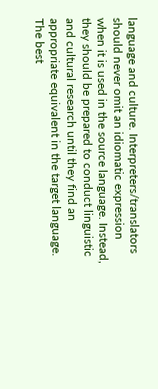language and culture. Interpreters/translators should never omit an idiomatic expression when it is used in the source language. Instead, they should be prepared to conduct linguistic and cultural research until they find an appropriate equivalent in the target language. The best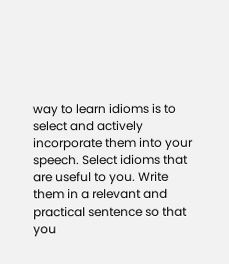way to learn idioms is to select and actively incorporate them into your speech. Select idioms that are useful to you. Write them in a relevant and practical sentence so that you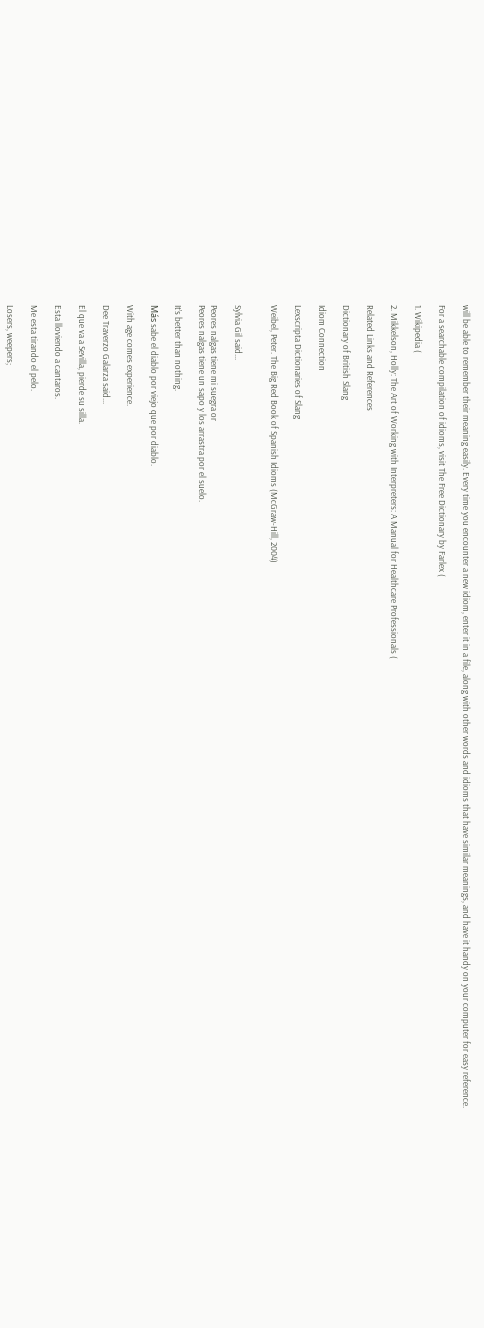will be able to remember their meaning easily. Every time you encounter a new idiom, enter it in a file, along with other words and idioms that have similar meanings, and have it handy on your computer for easy reference.

For a searchable compilation of idioms, visit The Free Dictionary by Farlex (

1. Wikipedia (

2. Mikkelson, Holly: The Art of Working with Interpreters: A Manual for Healthcare Professionals (

Related Links and References

Dictionary of British Slang

Idiom Connection

Lexscripta Dictionaries of Slang

Weibel, Peter. The Big Red Book of Spanish Idioms (McGraw-Hill, 2004)


Sylvia Gil said...

Peores nalgas tiene mi suegra or
Peores nalgas tiene un sapo y los arrastra por el suelo.

It’s better than nothing.

Más sabe el diablo por viejo que por diablo.

With age comes experience.

Dee Traverzo Galarza said...

El que va a Sevilla, pierde su silla.

Esta lloviendo a cantaros.

Me esta tirando el pelo.

Losers, weepers;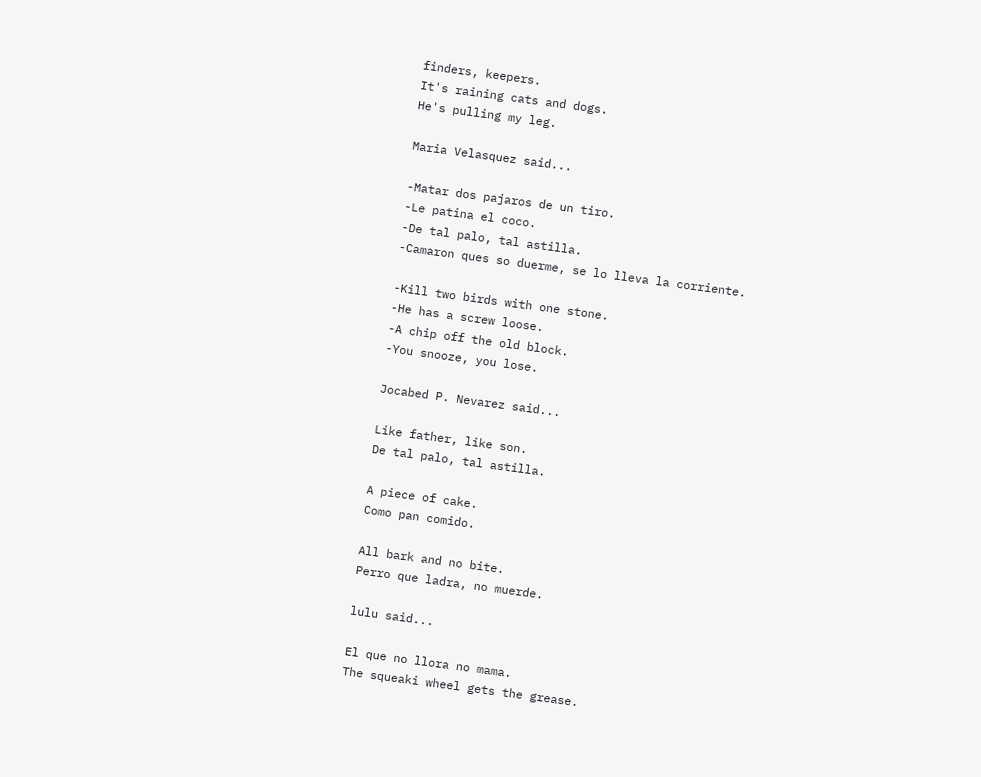finders, keepers.
It's raining cats and dogs.
He's pulling my leg.

Maria Velasquez said...

-Matar dos pajaros de un tiro.
-Le patina el coco.
-De tal palo, tal astilla.
-Camaron ques so duerme, se lo lleva la corriente.

-Kill two birds with one stone.
-He has a screw loose.
-A chip off the old block.
-You snooze, you lose.

Jocabed P. Nevarez said...

Like father, like son.
De tal palo, tal astilla.

A piece of cake.
Como pan comido.

All bark and no bite.
Perro que ladra, no muerde.

lulu said...

El que no llora no mama.
The squeaki wheel gets the grease.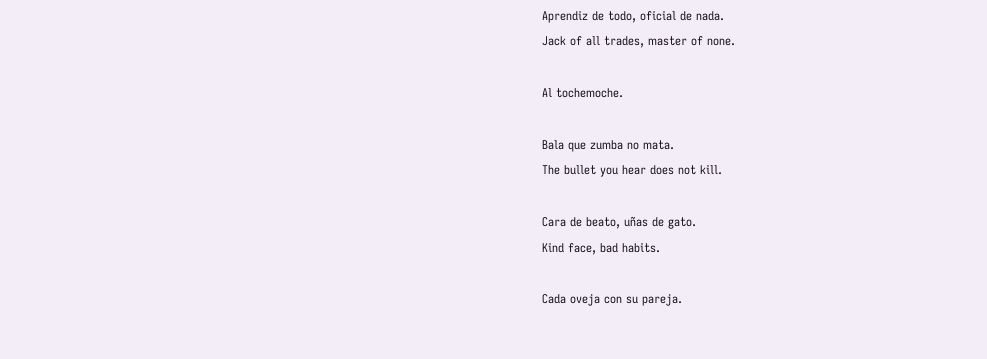Aprendiz de todo, oficial de nada.
Jack of all trades, master of none.

Al tochemoche.

Bala que zumba no mata.
The bullet you hear does not kill.

Cara de beato, uñas de gato.
Kind face, bad habits.

Cada oveja con su pareja.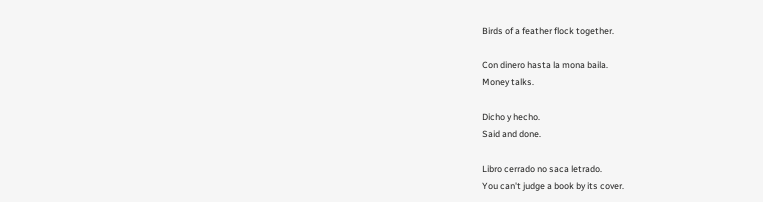Birds of a feather flock together.

Con dinero hasta la mona baila.
Money talks.

Dicho y hecho.
Said and done.

Libro cerrado no saca letrado.
You can't judge a book by its cover.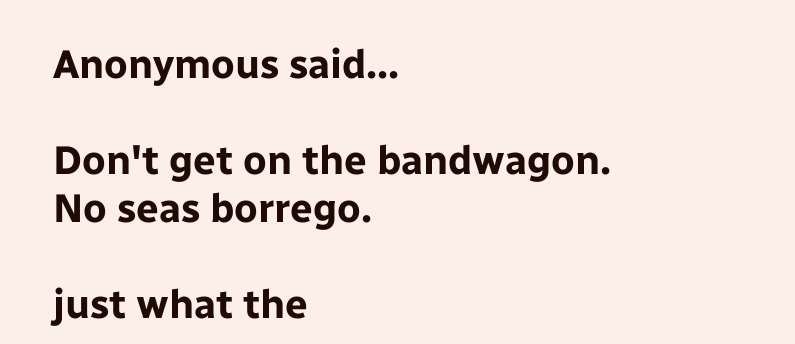Anonymous said...

Don't get on the bandwagon.
No seas borrego.

just what the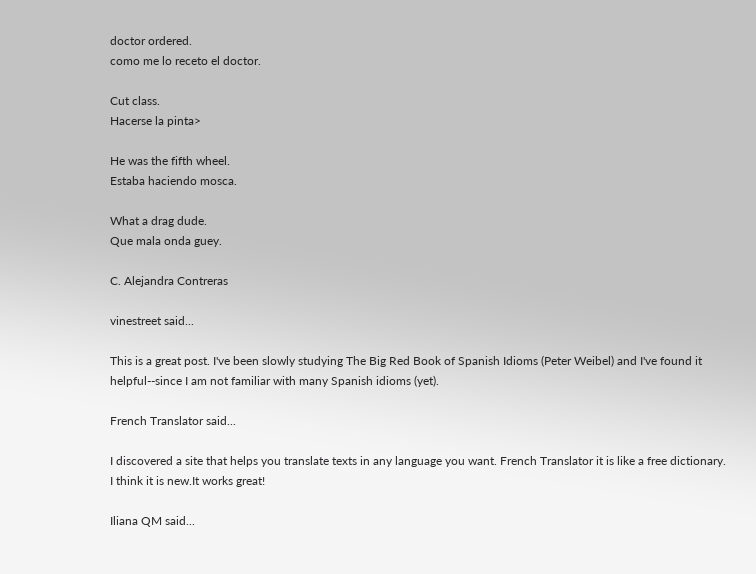doctor ordered.
como me lo receto el doctor.

Cut class.
Hacerse la pinta>

He was the fifth wheel.
Estaba haciendo mosca.

What a drag dude.
Que mala onda guey.

C. Alejandra Contreras

vinestreet said...

This is a great post. I've been slowly studying The Big Red Book of Spanish Idioms (Peter Weibel) and I've found it helpful--since I am not familiar with many Spanish idioms (yet).

French Translator said...

I discovered a site that helps you translate texts in any language you want. French Translator it is like a free dictionary. I think it is new.It works great!

Iliana QM said...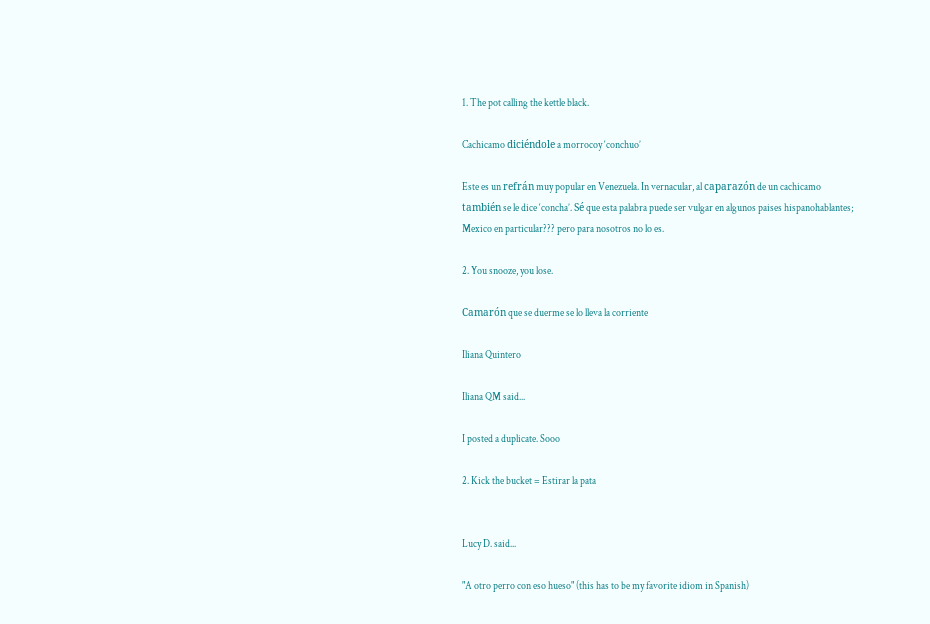1. The pot calling the kettle black.

Cachicamo diciéndole a morrocoy ‘conchuo’

Este es un refrán muy popular en Venezuela. In vernacular, al caparazón de un cachicamo también se le dice ‘concha’. Sé que esta palabra puede ser vulgar en algunos paises hispanohablantes; Mexico en particular??? pero para nosotros no lo es.

2. You snooze, you lose.

Camarón que se duerme se lo lleva la corriente

Iliana Quintero

Iliana QM said...

I posted a duplicate. Sooo

2. Kick the bucket = Estirar la pata


Lucy D. said...

"A otro perro con eso hueso" (this has to be my favorite idiom in Spanish)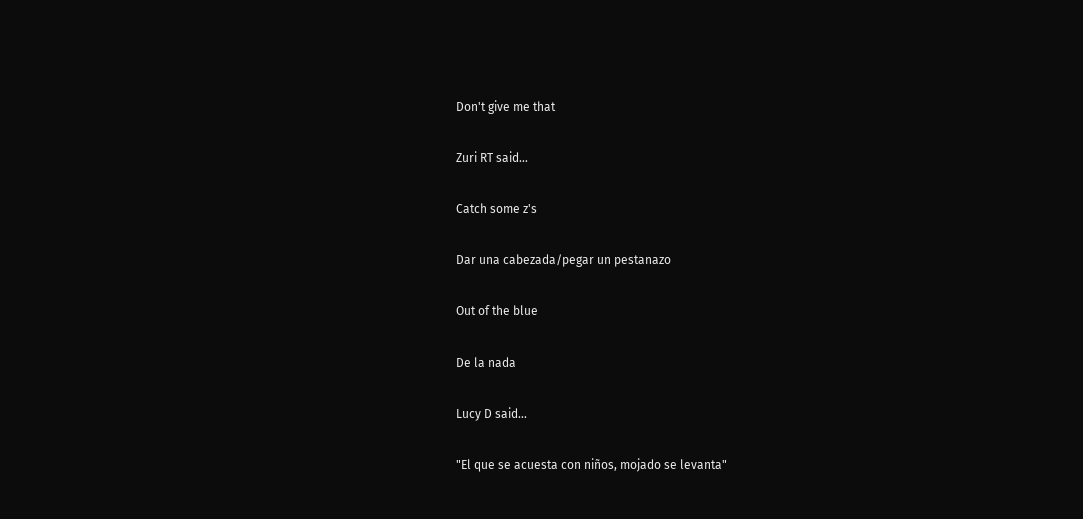Don't give me that

Zuri RT said...

Catch some z's

Dar una cabezada/pegar un pestanazo

Out of the blue

De la nada

Lucy D said...

"El que se acuesta con niños, mojado se levanta"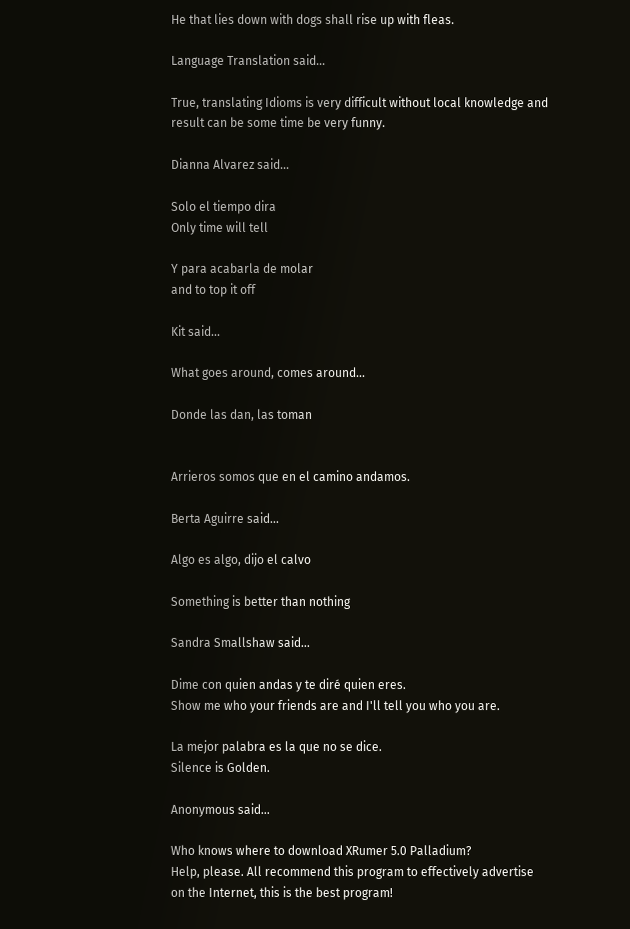He that lies down with dogs shall rise up with fleas.

Language Translation said...

True, translating Idioms is very difficult without local knowledge and result can be some time be very funny.

Dianna Alvarez said...

Solo el tiempo dira
Only time will tell

Y para acabarla de molar
and to top it off

Kit said...

What goes around, comes around...

Donde las dan, las toman


Arrieros somos que en el camino andamos.

Berta Aguirre said...

Algo es algo, dijo el calvo

Something is better than nothing

Sandra Smallshaw said...

Dime con quien andas y te diré quien eres.
Show me who your friends are and I'll tell you who you are.

La mejor palabra es la que no se dice.
Silence is Golden.

Anonymous said...

Who knows where to download XRumer 5.0 Palladium?
Help, please. All recommend this program to effectively advertise on the Internet, this is the best program!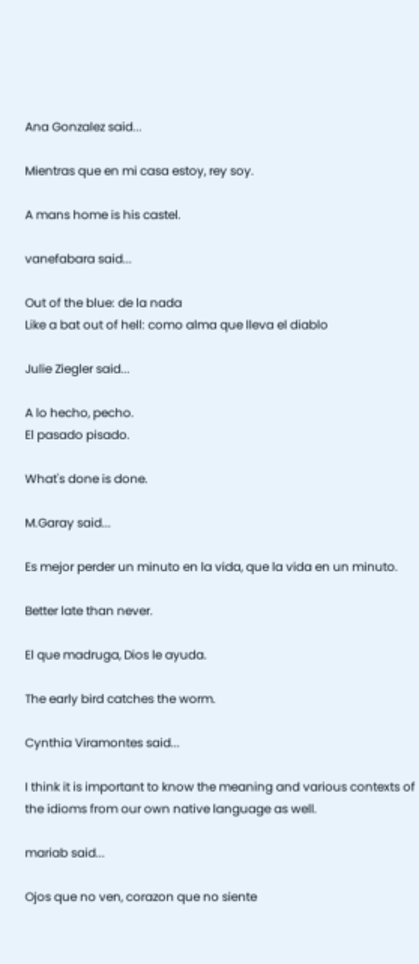Ana Gonzalez said...

Mientras que en mi casa estoy, rey soy.

A mans home is his castel.

vanefabara said...

Out of the blue: de la nada
Like a bat out of hell: como alma que lleva el diablo

Julie Ziegler said...

A lo hecho, pecho.
El pasado pisado.

What's done is done.

M.Garay said...

Es mejor perder un minuto en la vida, que la vida en un minuto.

Better late than never.

El que madruga, Dios le ayuda.

The early bird catches the worm.

Cynthia Viramontes said...

I think it is important to know the meaning and various contexts of the idioms from our own native language as well.

mariab said...

Ojos que no ven, corazon que no siente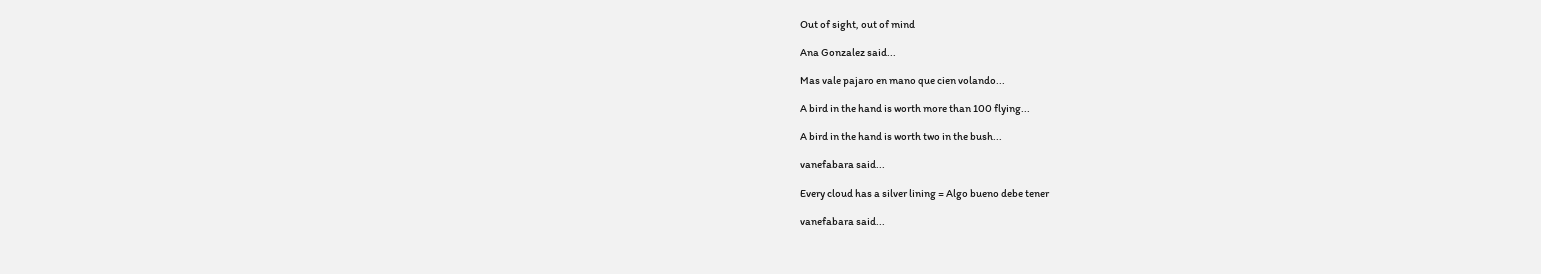Out of sight, out of mind

Ana Gonzalez said...

Mas vale pajaro en mano que cien volando...

A bird in the hand is worth more than 100 flying...

A bird in the hand is worth two in the bush...

vanefabara said...

Every cloud has a silver lining = Algo bueno debe tener

vanefabara said...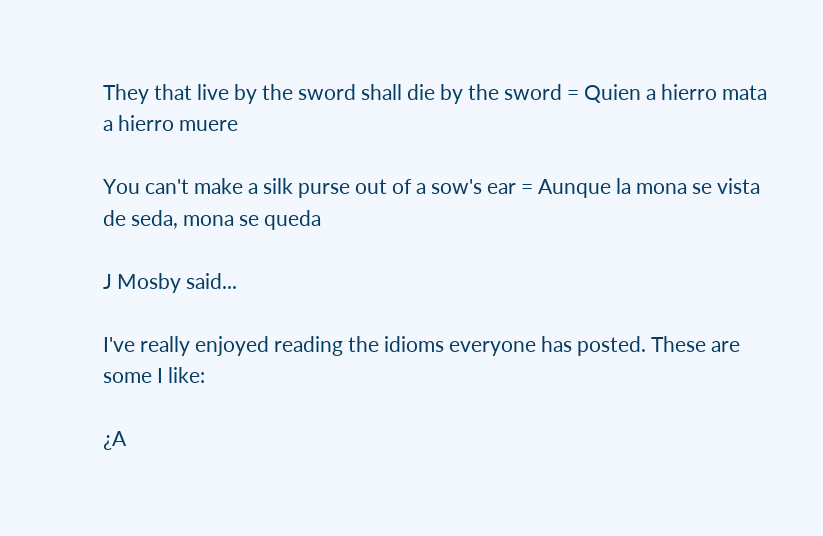They that live by the sword shall die by the sword = Quien a hierro mata a hierro muere

You can't make a silk purse out of a sow's ear = Aunque la mona se vista de seda, mona se queda

J Mosby said...

I've really enjoyed reading the idioms everyone has posted. These are some I like:

¿A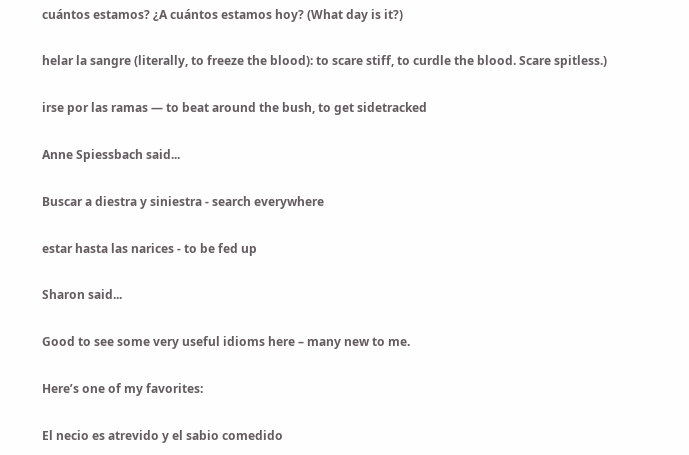cuántos estamos? ¿A cuántos estamos hoy? (What day is it?)

helar la sangre (literally, to freeze the blood): to scare stiff, to curdle the blood. Scare spitless.)

irse por las ramas — to beat around the bush, to get sidetracked

Anne Spiessbach said...

Buscar a diestra y siniestra - search everywhere

estar hasta las narices - to be fed up

Sharon said...

Good to see some very useful idioms here – many new to me.

Here’s one of my favorites:

El necio es atrevido y el sabio comedido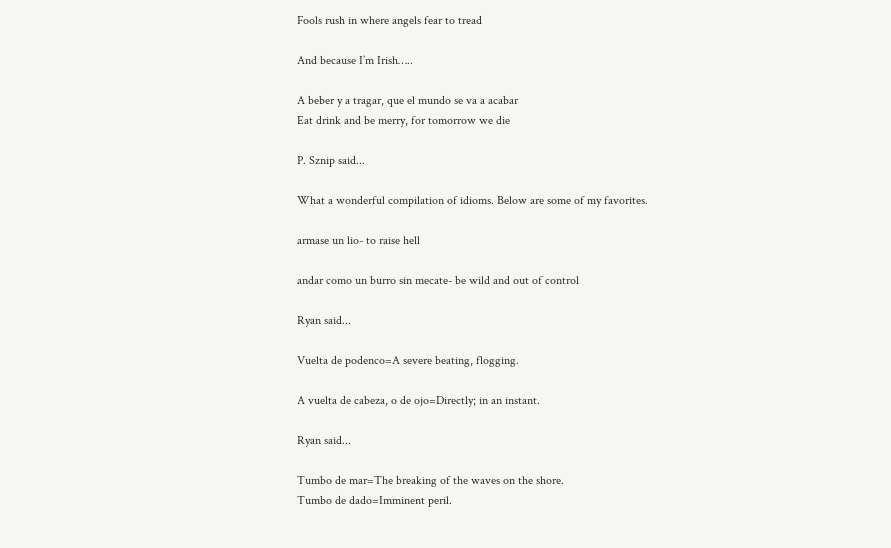Fools rush in where angels fear to tread

And because I’m Irish…..

A beber y a tragar, que el mundo se va a acabar
Eat drink and be merry, for tomorrow we die

P. Sznip said...

What a wonderful compilation of idioms. Below are some of my favorites.

armase un lio- to raise hell

andar como un burro sin mecate- be wild and out of control

Ryan said...

Vuelta de podenco=A severe beating, flogging.

A vuelta de cabeza, o de ojo=Directly; in an instant.

Ryan said...

Tumbo de mar=The breaking of the waves on the shore.
Tumbo de dado=Imminent peril.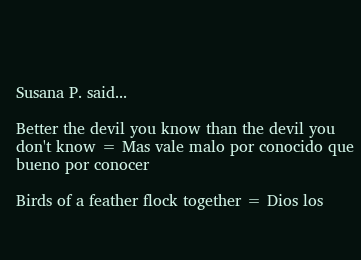Susana P. said...

Better the devil you know than the devil you don't know = Mas vale malo por conocido que bueno por conocer

Birds of a feather flock together = Dios los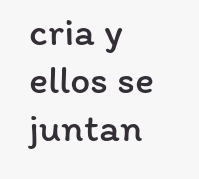cria y ellos se juntan